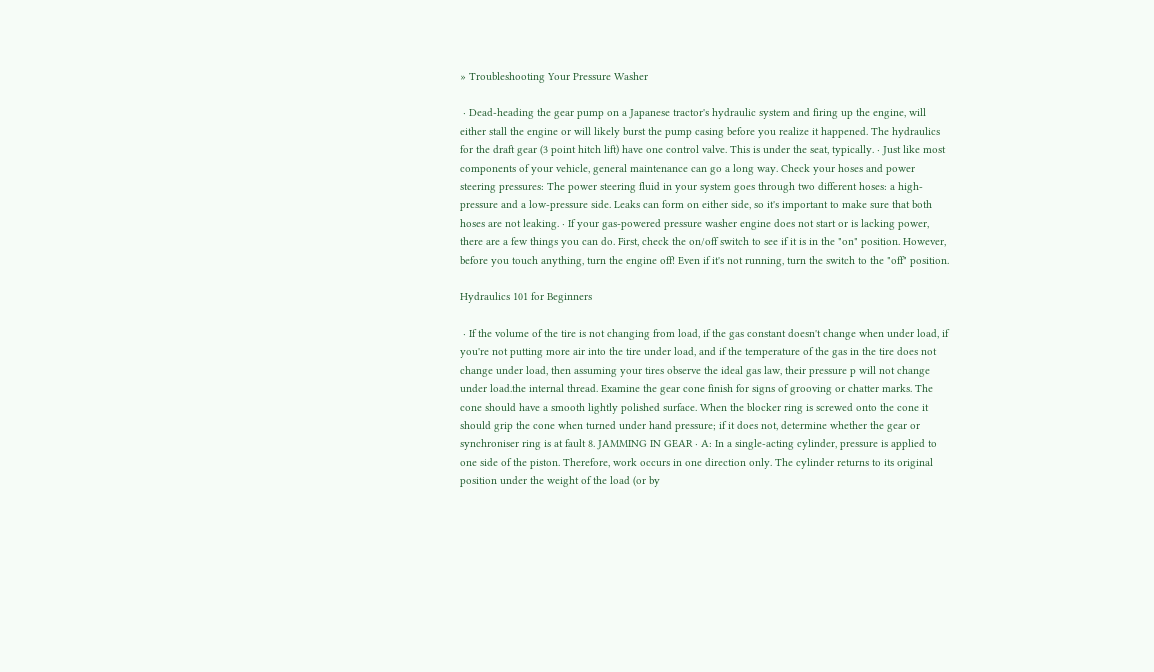» Troubleshooting Your Pressure Washer

 · Dead-heading the gear pump on a Japanese tractor's hydraulic system and firing up the engine, will either stall the engine or will likely burst the pump casing before you realize it happened. The hydraulics for the draft gear (3 point hitch lift) have one control valve. This is under the seat, typically. · Just like most components of your vehicle, general maintenance can go a long way. Check your hoses and power steering pressures: The power steering fluid in your system goes through two different hoses: a high-pressure and a low-pressure side. Leaks can form on either side, so it's important to make sure that both hoses are not leaking. · If your gas-powered pressure washer engine does not start or is lacking power, there are a few things you can do. First, check the on/off switch to see if it is in the "on" position. However, before you touch anything, turn the engine off! Even if it's not running, turn the switch to the "off" position.

Hydraulics 101 for Beginners

 · If the volume of the tire is not changing from load, if the gas constant doesn't change when under load, if you're not putting more air into the tire under load, and if the temperature of the gas in the tire does not change under load, then assuming your tires observe the ideal gas law, their pressure p will not change under load.the internal thread. Examine the gear cone finish for signs of grooving or chatter marks. The cone should have a smooth lightly polished surface. When the blocker ring is screwed onto the cone it should grip the cone when turned under hand pressure; if it does not, determine whether the gear or synchroniser ring is at fault 8. JAMMING IN GEAR · A: In a single-acting cylinder, pressure is applied to one side of the piston. Therefore, work occurs in one direction only. The cylinder returns to its original position under the weight of the load (or by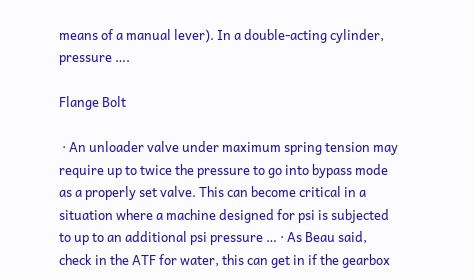means of a manual lever). In a double-acting cylinder, pressure ….

Flange Bolt

 · An unloader valve under maximum spring tension may require up to twice the pressure to go into bypass mode as a properly set valve. This can become critical in a situation where a machine designed for psi is subjected to up to an additional psi pressure … · As Beau said, check in the ATF for water, this can get in if the gearbox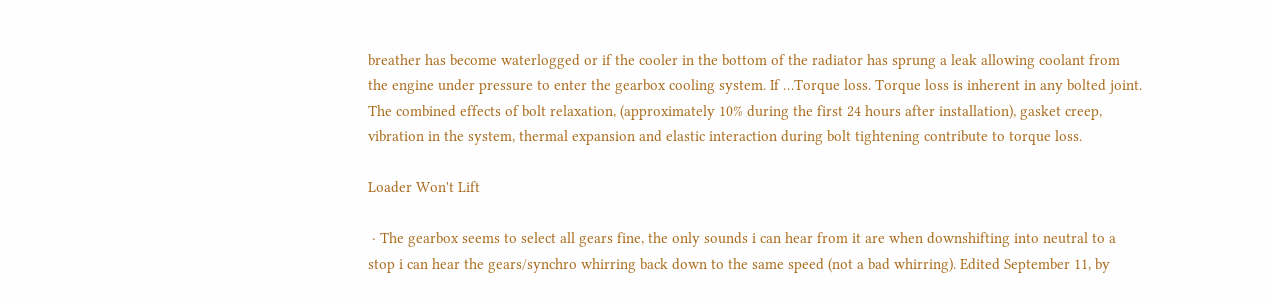breather has become waterlogged or if the cooler in the bottom of the radiator has sprung a leak allowing coolant from the engine under pressure to enter the gearbox cooling system. If …Torque loss. Torque loss is inherent in any bolted joint. The combined effects of bolt relaxation, (approximately 10% during the first 24 hours after installation), gasket creep, vibration in the system, thermal expansion and elastic interaction during bolt tightening contribute to torque loss.

Loader Won't Lift

 · The gearbox seems to select all gears fine, the only sounds i can hear from it are when downshifting into neutral to a stop i can hear the gears/synchro whirring back down to the same speed (not a bad whirring). Edited September 11, by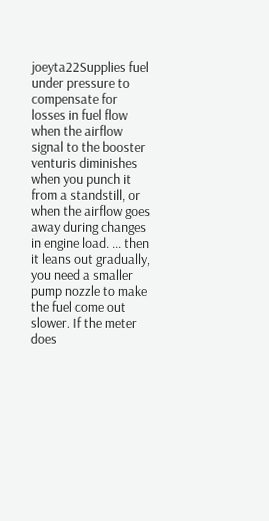joeyta22Supplies fuel under pressure to compensate for losses in fuel flow when the airflow signal to the booster venturis diminishes when you punch it from a standstill, or when the airflow goes away during changes in engine load. ... then it leans out gradually, you need a smaller pump nozzle to make the fuel come out slower. If the meter does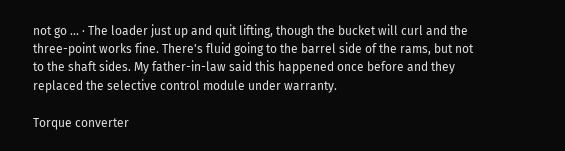not go ... · The loader just up and quit lifting, though the bucket will curl and the three-point works fine. There's fluid going to the barrel side of the rams, but not to the shaft sides. My father-in-law said this happened once before and they replaced the selective control module under warranty.

Torque converter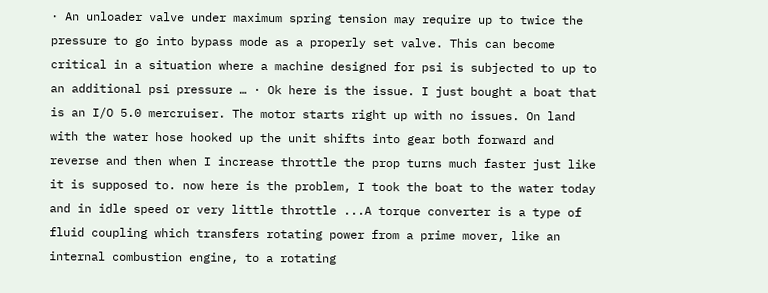· An unloader valve under maximum spring tension may require up to twice the pressure to go into bypass mode as a properly set valve. This can become critical in a situation where a machine designed for psi is subjected to up to an additional psi pressure … · Ok here is the issue. I just bought a boat that is an I/O 5.0 mercruiser. The motor starts right up with no issues. On land with the water hose hooked up the unit shifts into gear both forward and reverse and then when I increase throttle the prop turns much faster just like it is supposed to. now here is the problem, I took the boat to the water today and in idle speed or very little throttle ...A torque converter is a type of fluid coupling which transfers rotating power from a prime mover, like an internal combustion engine, to a rotating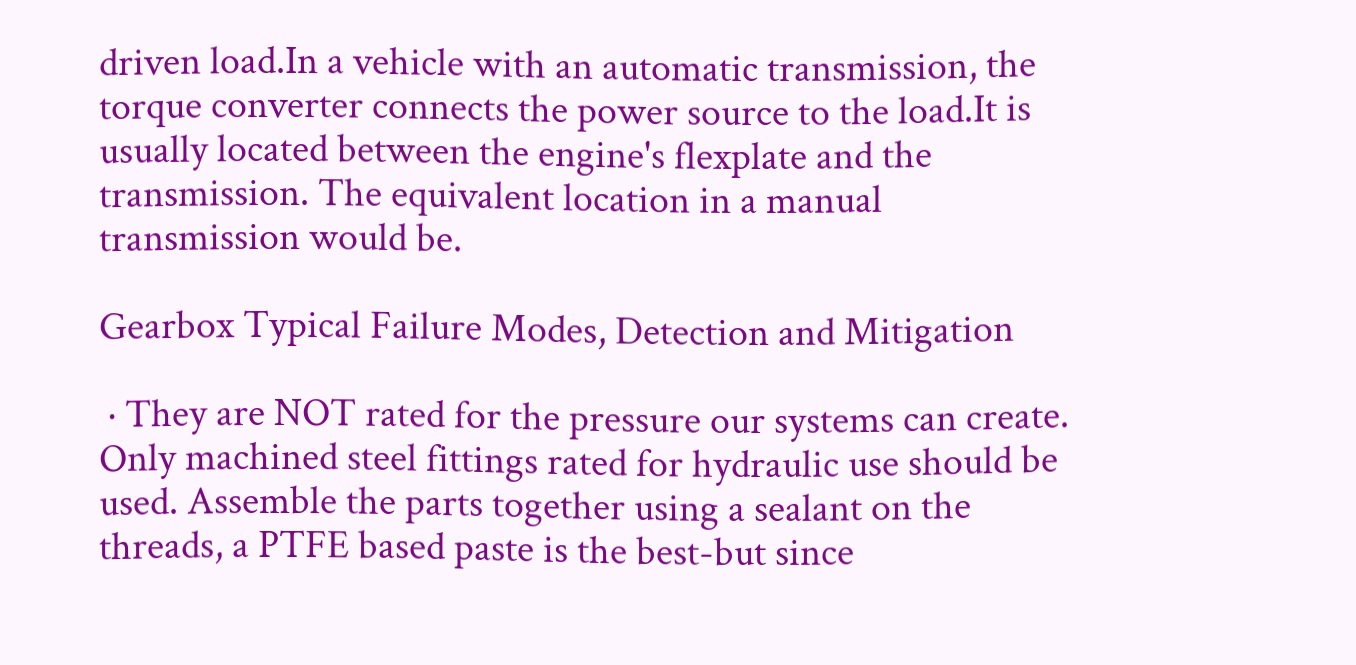driven load.In a vehicle with an automatic transmission, the torque converter connects the power source to the load.It is usually located between the engine's flexplate and the transmission. The equivalent location in a manual transmission would be.

Gearbox Typical Failure Modes, Detection and Mitigation

 · They are NOT rated for the pressure our systems can create. Only machined steel fittings rated for hydraulic use should be used. Assemble the parts together using a sealant on the threads, a PTFE based paste is the best-but since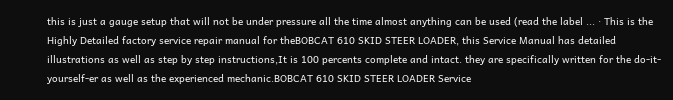this is just a gauge setup that will not be under pressure all the time almost anything can be used (read the label ... · This is the Highly Detailed factory service repair manual for theBOBCAT 610 SKID STEER LOADER, this Service Manual has detailed illustrations as well as step by step instructions,It is 100 percents complete and intact. they are specifically written for the do-it-yourself-er as well as the experienced mechanic.BOBCAT 610 SKID STEER LOADER Service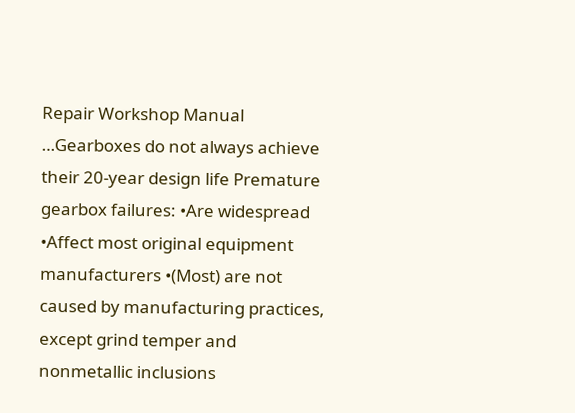Repair Workshop Manual …Gearboxes do not always achieve their 20-year design life Premature gearbox failures: •Are widespread •Affect most original equipment manufacturers •(Most) are not caused by manufacturing practices, except grind temper and nonmetallic inclusions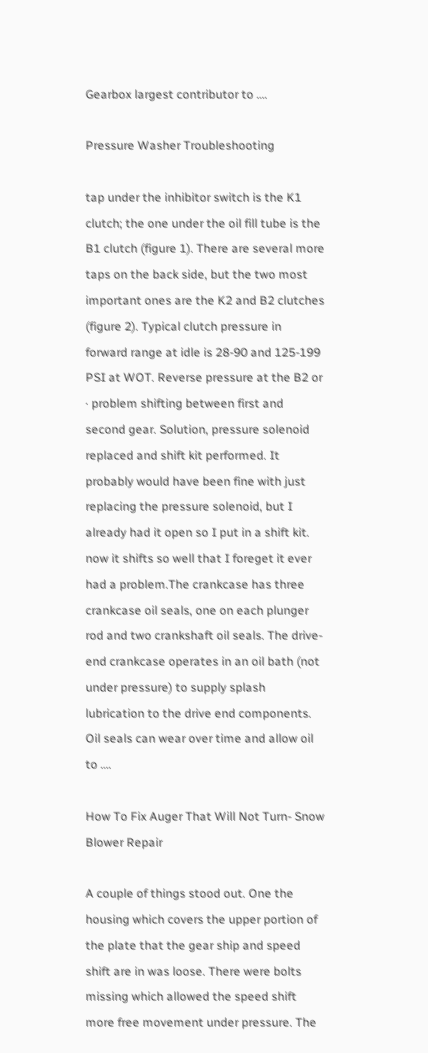Gearbox largest contributor to ….

Pressure Washer Troubleshooting

tap under the inhibitor switch is the K1 clutch; the one under the oil fill tube is the B1 clutch (figure 1). There are several more taps on the back side, but the two most important ones are the K2 and B2 clutches (figure 2). Typical clutch pressure in forward range at idle is 28-90 and 125-199 PSI at WOT. Reverse pressure at the B2 or · problem shifting between first and second gear. Solution, pressure solenoid replaced and shift kit performed. It probably would have been fine with just replacing the pressure solenoid, but I already had it open so I put in a shift kit. now it shifts so well that I foreget it ever had a problem.The crankcase has three crankcase oil seals, one on each plunger rod and two crankshaft oil seals. The drive-end crankcase operates in an oil bath (not under pressure) to supply splash lubrication to the drive end components. Oil seals can wear over time and allow oil to ….

How To Fix Auger That Will Not Turn- Snow Blower Repair

A couple of things stood out. One the housing which covers the upper portion of the plate that the gear ship and speed shift are in was loose. There were bolts missing which allowed the speed shift more free movement under pressure. The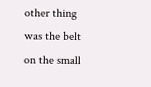other thing was the belt on the small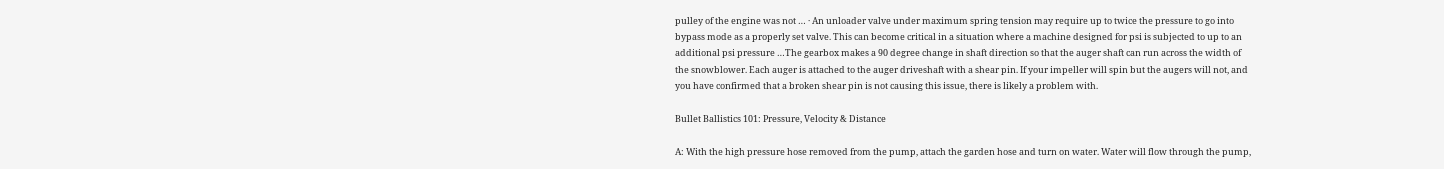pulley of the engine was not … · An unloader valve under maximum spring tension may require up to twice the pressure to go into bypass mode as a properly set valve. This can become critical in a situation where a machine designed for psi is subjected to up to an additional psi pressure …The gearbox makes a 90 degree change in shaft direction so that the auger shaft can run across the width of the snowblower. Each auger is attached to the auger driveshaft with a shear pin. If your impeller will spin but the augers will not, and you have confirmed that a broken shear pin is not causing this issue, there is likely a problem with.

Bullet Ballistics 101: Pressure, Velocity & Distance

A: With the high pressure hose removed from the pump, attach the garden hose and turn on water. Water will flow through the pump,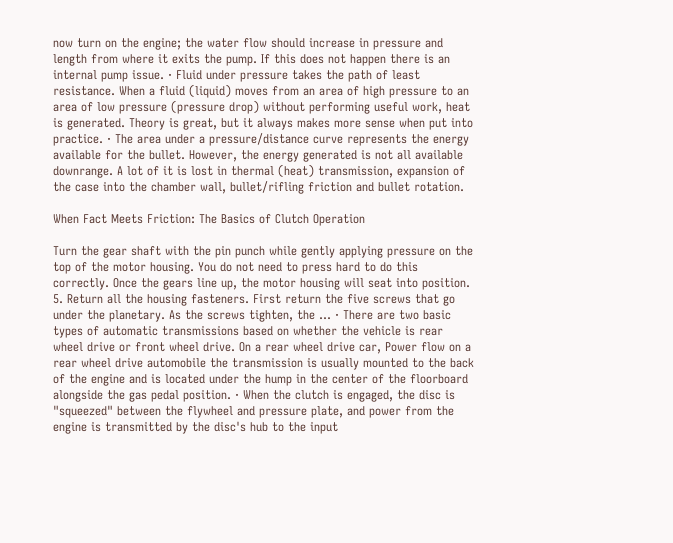now turn on the engine; the water flow should increase in pressure and length from where it exits the pump. If this does not happen there is an internal pump issue. · Fluid under pressure takes the path of least resistance. When a fluid (liquid) moves from an area of high pressure to an area of low pressure (pressure drop) without performing useful work, heat is generated. Theory is great, but it always makes more sense when put into practice. · The area under a pressure/distance curve represents the energy available for the bullet. However, the energy generated is not all available downrange. A lot of it is lost in thermal (heat) transmission, expansion of the case into the chamber wall, bullet/rifling friction and bullet rotation.

When Fact Meets Friction: The Basics of Clutch Operation

Turn the gear shaft with the pin punch while gently applying pressure on the top of the motor housing. You do not need to press hard to do this correctly. Once the gears line up, the motor housing will seat into position. 5. Return all the housing fasteners. First return the five screws that go under the planetary. As the screws tighten, the ... · There are two basic types of automatic transmissions based on whether the vehicle is rear wheel drive or front wheel drive. On a rear wheel drive car, Power flow on a rear wheel drive automobile the transmission is usually mounted to the back of the engine and is located under the hump in the center of the floorboard alongside the gas pedal position. · When the clutch is engaged, the disc is "squeezed" between the flywheel and pressure plate, and power from the engine is transmitted by the disc's hub to the input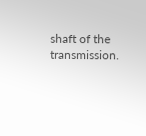shaft of the transmission.